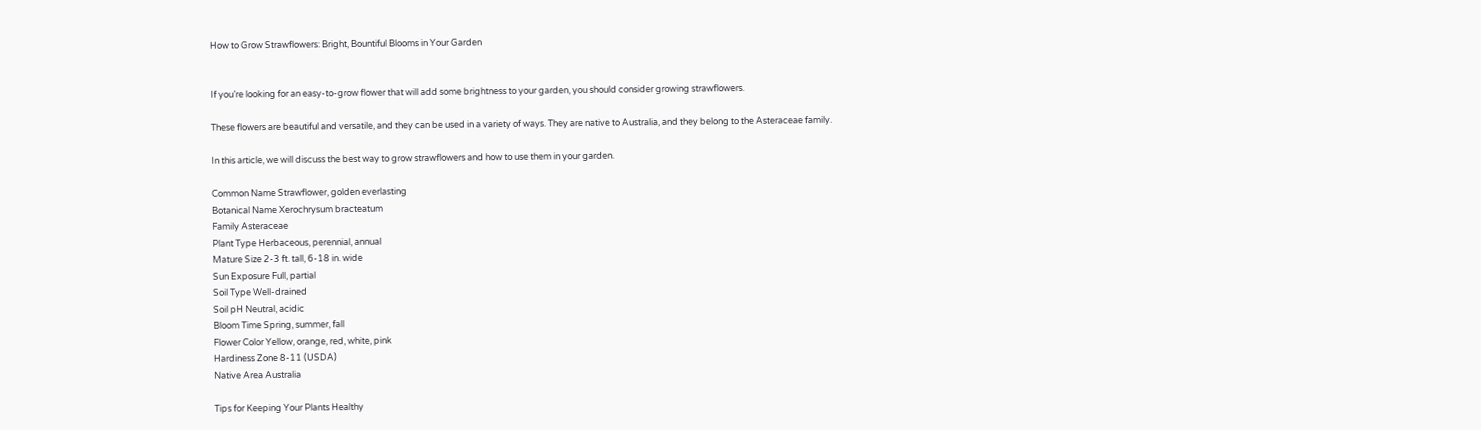How to Grow Strawflowers: Bright, Bountiful Blooms in Your Garden


If you’re looking for an easy-to-grow flower that will add some brightness to your garden, you should consider growing strawflowers.

These flowers are beautiful and versatile, and they can be used in a variety of ways. They are native to Australia, and they belong to the Asteraceae family.

In this article, we will discuss the best way to grow strawflowers and how to use them in your garden.

Common Name Strawflower, golden everlasting
Botanical Name Xerochrysum bracteatum
Family Asteraceae
Plant Type Herbaceous, perennial, annual
Mature Size 2-3 ft. tall, 6-18 in. wide
Sun Exposure Full, partial
Soil Type Well-drained
Soil pH Neutral, acidic
Bloom Time Spring, summer, fall
Flower Color Yellow, orange, red, white, pink
Hardiness Zone 8-11 (USDA)
Native Area Australia

Tips for Keeping Your Plants Healthy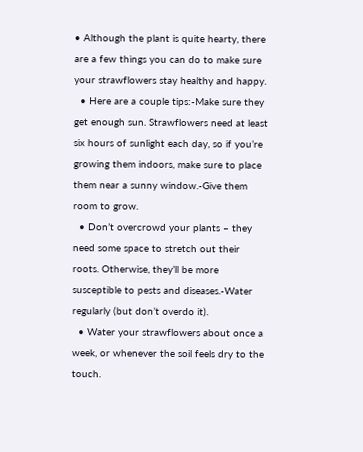• Although the plant is quite hearty, there are a few things you can do to make sure your strawflowers stay healthy and happy.
  • Here are a couple tips:-Make sure they get enough sun. Strawflowers need at least six hours of sunlight each day, so if you’re growing them indoors, make sure to place them near a sunny window.-Give them room to grow.
  • Don’t overcrowd your plants – they need some space to stretch out their roots. Otherwise, they’ll be more susceptible to pests and diseases.-Water regularly (but don’t overdo it).
  • Water your strawflowers about once a week, or whenever the soil feels dry to the touch.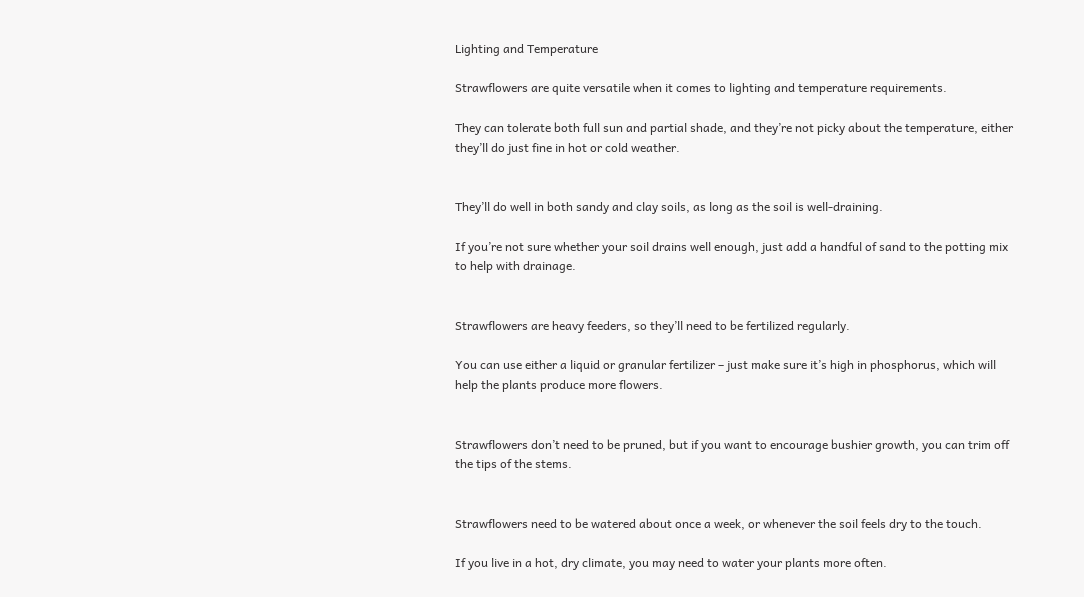Lighting and Temperature

Strawflowers are quite versatile when it comes to lighting and temperature requirements.

They can tolerate both full sun and partial shade, and they’re not picky about the temperature, either they’ll do just fine in hot or cold weather.


They’ll do well in both sandy and clay soils, as long as the soil is well-draining.

If you’re not sure whether your soil drains well enough, just add a handful of sand to the potting mix to help with drainage.


Strawflowers are heavy feeders, so they’ll need to be fertilized regularly.

You can use either a liquid or granular fertilizer – just make sure it’s high in phosphorus, which will help the plants produce more flowers.


Strawflowers don’t need to be pruned, but if you want to encourage bushier growth, you can trim off the tips of the stems.


Strawflowers need to be watered about once a week, or whenever the soil feels dry to the touch.

If you live in a hot, dry climate, you may need to water your plants more often.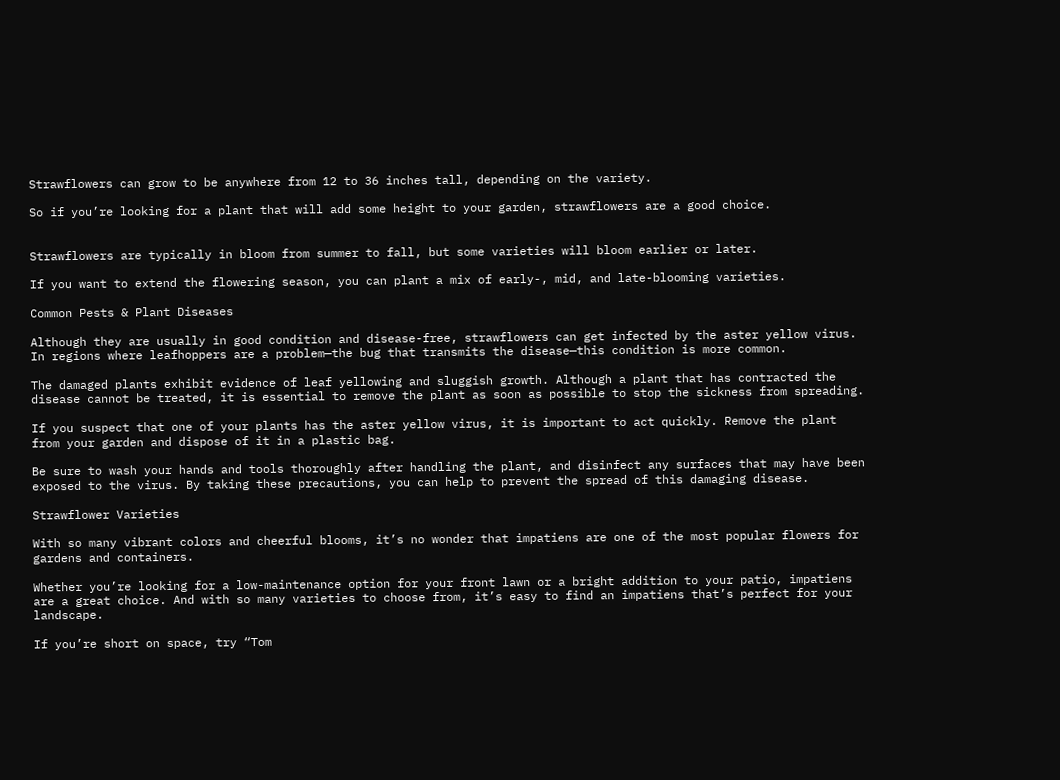Strawflowers can grow to be anywhere from 12 to 36 inches tall, depending on the variety.

So if you’re looking for a plant that will add some height to your garden, strawflowers are a good choice.


Strawflowers are typically in bloom from summer to fall, but some varieties will bloom earlier or later.

If you want to extend the flowering season, you can plant a mix of early-, mid, and late-blooming varieties.

Common Pests & Plant Diseases

Although they are usually in good condition and disease-free, strawflowers can get infected by the aster yellow virus. In regions where leafhoppers are a problem—the bug that transmits the disease—this condition is more common.

The damaged plants exhibit evidence of leaf yellowing and sluggish growth. Although a plant that has contracted the disease cannot be treated, it is essential to remove the plant as soon as possible to stop the sickness from spreading.

If you suspect that one of your plants has the aster yellow virus, it is important to act quickly. Remove the plant from your garden and dispose of it in a plastic bag.

Be sure to wash your hands and tools thoroughly after handling the plant, and disinfect any surfaces that may have been exposed to the virus. By taking these precautions, you can help to prevent the spread of this damaging disease.

Strawflower Varieties

With so many vibrant colors and cheerful blooms, it’s no wonder that impatiens are one of the most popular flowers for gardens and containers.

Whether you’re looking for a low-maintenance option for your front lawn or a bright addition to your patio, impatiens are a great choice. And with so many varieties to choose from, it’s easy to find an impatiens that’s perfect for your landscape.

If you’re short on space, try “Tom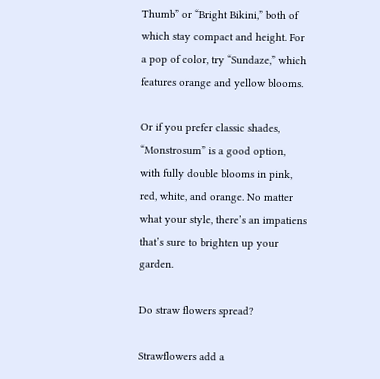Thumb” or “Bright Bikini,” both of which stay compact and height. For a pop of color, try “Sundaze,” which features orange and yellow blooms.

Or if you prefer classic shades, “Monstrosum” is a good option, with fully double blooms in pink, red, white, and orange. No matter what your style, there’s an impatiens that’s sure to brighten up your garden.

Do straw flowers spread?

Strawflowers add a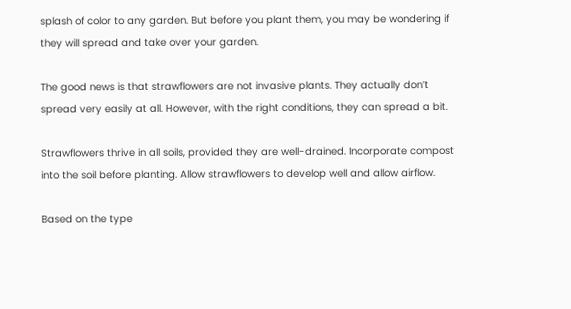splash of color to any garden. But before you plant them, you may be wondering if they will spread and take over your garden.

The good news is that strawflowers are not invasive plants. They actually don’t spread very easily at all. However, with the right conditions, they can spread a bit.

Strawflowers thrive in all soils, provided they are well-drained. Incorporate compost into the soil before planting. Allow strawflowers to develop well and allow airflow.

Based on the type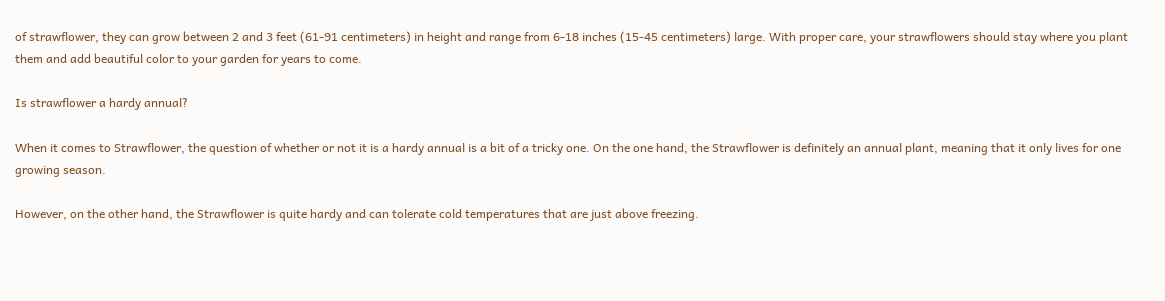of strawflower, they can grow between 2 and 3 feet (61-91 centimeters) in height and range from 6-18 inches (15-45 centimeters) large. With proper care, your strawflowers should stay where you plant them and add beautiful color to your garden for years to come.

Is strawflower a hardy annual?

When it comes to Strawflower, the question of whether or not it is a hardy annual is a bit of a tricky one. On the one hand, the Strawflower is definitely an annual plant, meaning that it only lives for one growing season.

However, on the other hand, the Strawflower is quite hardy and can tolerate cold temperatures that are just above freezing.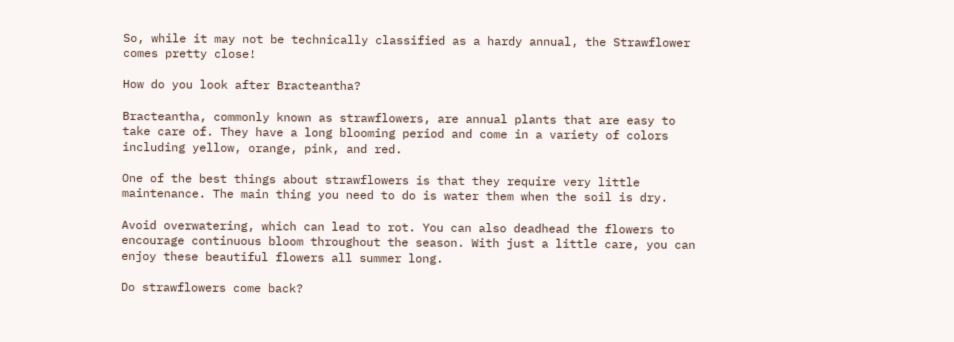So, while it may not be technically classified as a hardy annual, the Strawflower comes pretty close!

How do you look after Bracteantha?

Bracteantha, commonly known as strawflowers, are annual plants that are easy to take care of. They have a long blooming period and come in a variety of colors including yellow, orange, pink, and red.

One of the best things about strawflowers is that they require very little maintenance. The main thing you need to do is water them when the soil is dry.

Avoid overwatering, which can lead to rot. You can also deadhead the flowers to encourage continuous bloom throughout the season. With just a little care, you can enjoy these beautiful flowers all summer long.

Do strawflowers come back?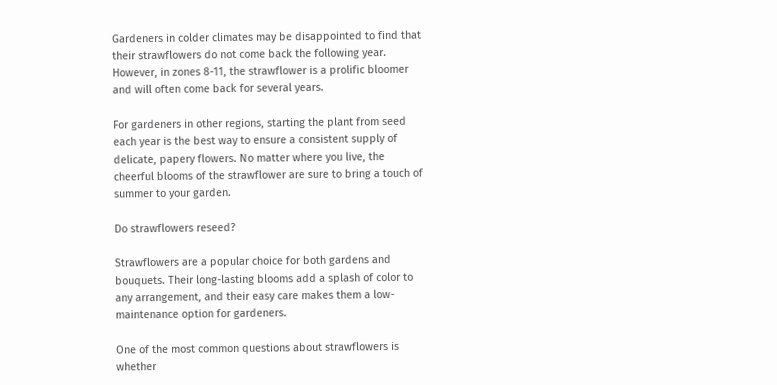Gardeners in colder climates may be disappointed to find that their strawflowers do not come back the following year. However, in zones 8-11, the strawflower is a prolific bloomer and will often come back for several years.

For gardeners in other regions, starting the plant from seed each year is the best way to ensure a consistent supply of delicate, papery flowers. No matter where you live, the cheerful blooms of the strawflower are sure to bring a touch of summer to your garden.

Do strawflowers reseed?

Strawflowers are a popular choice for both gardens and bouquets. Their long-lasting blooms add a splash of color to any arrangement, and their easy care makes them a low-maintenance option for gardeners.

One of the most common questions about strawflowers is whether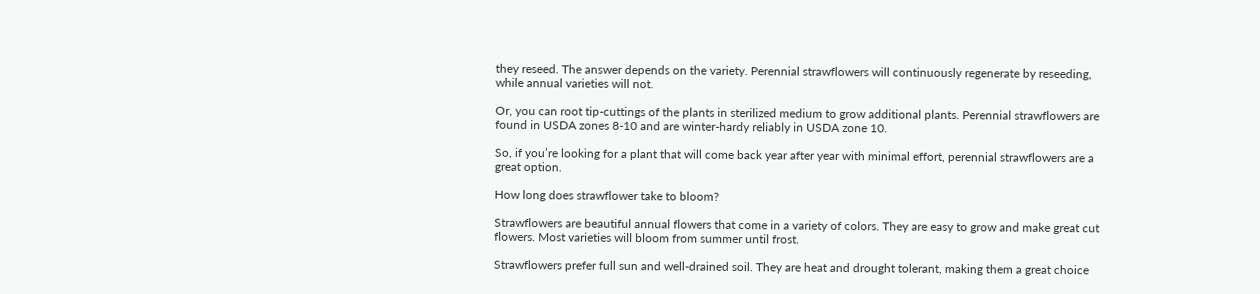they reseed. The answer depends on the variety. Perennial strawflowers will continuously regenerate by reseeding, while annual varieties will not.

Or, you can root tip-cuttings of the plants in sterilized medium to grow additional plants. Perennial strawflowers are found in USDA zones 8-10 and are winter-hardy reliably in USDA zone 10.

So, if you’re looking for a plant that will come back year after year with minimal effort, perennial strawflowers are a great option.

How long does strawflower take to bloom?

Strawflowers are beautiful annual flowers that come in a variety of colors. They are easy to grow and make great cut flowers. Most varieties will bloom from summer until frost.

Strawflowers prefer full sun and well-drained soil. They are heat and drought tolerant, making them a great choice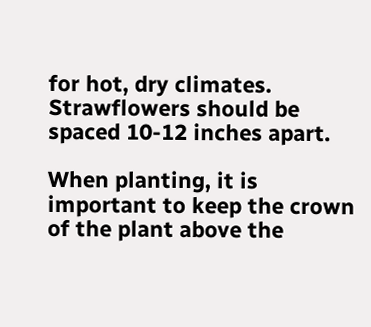for hot, dry climates. Strawflowers should be spaced 10-12 inches apart.

When planting, it is important to keep the crown of the plant above the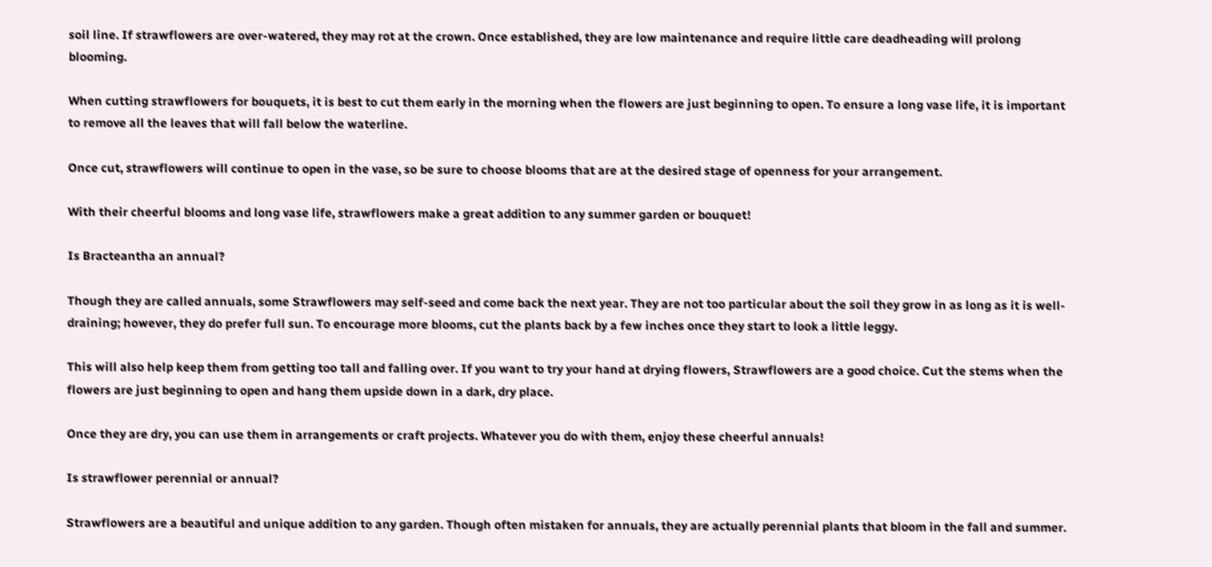soil line. If strawflowers are over-watered, they may rot at the crown. Once established, they are low maintenance and require little care deadheading will prolong blooming.

When cutting strawflowers for bouquets, it is best to cut them early in the morning when the flowers are just beginning to open. To ensure a long vase life, it is important to remove all the leaves that will fall below the waterline.

Once cut, strawflowers will continue to open in the vase, so be sure to choose blooms that are at the desired stage of openness for your arrangement.

With their cheerful blooms and long vase life, strawflowers make a great addition to any summer garden or bouquet!

Is Bracteantha an annual?

Though they are called annuals, some Strawflowers may self-seed and come back the next year. They are not too particular about the soil they grow in as long as it is well-draining; however, they do prefer full sun. To encourage more blooms, cut the plants back by a few inches once they start to look a little leggy.

This will also help keep them from getting too tall and falling over. If you want to try your hand at drying flowers, Strawflowers are a good choice. Cut the stems when the flowers are just beginning to open and hang them upside down in a dark, dry place.

Once they are dry, you can use them in arrangements or craft projects. Whatever you do with them, enjoy these cheerful annuals!

Is strawflower perennial or annual?

Strawflowers are a beautiful and unique addition to any garden. Though often mistaken for annuals, they are actually perennial plants that bloom in the fall and summer.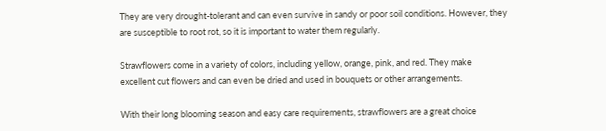They are very drought-tolerant and can even survive in sandy or poor soil conditions. However, they are susceptible to root rot, so it is important to water them regularly.

Strawflowers come in a variety of colors, including yellow, orange, pink, and red. They make excellent cut flowers and can even be dried and used in bouquets or other arrangements.

With their long blooming season and easy care requirements, strawflowers are a great choice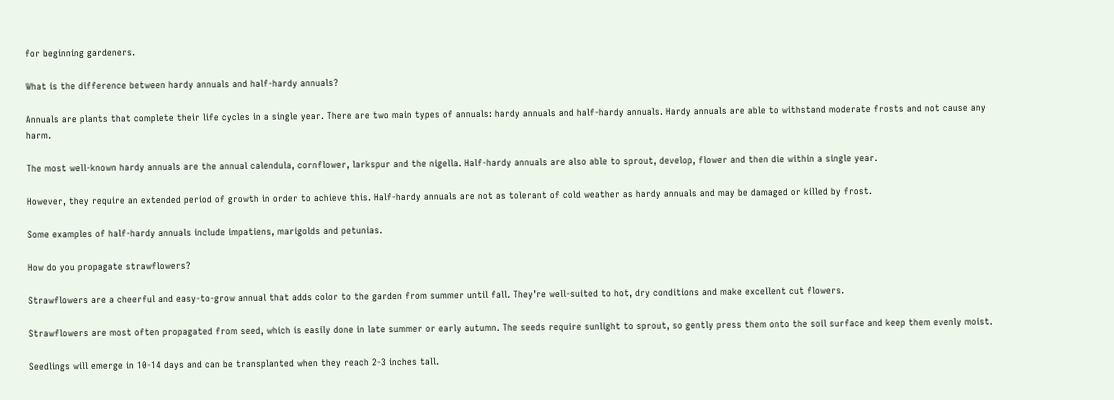for beginning gardeners.

What is the difference between hardy annuals and half-hardy annuals?

Annuals are plants that complete their life cycles in a single year. There are two main types of annuals: hardy annuals and half-hardy annuals. Hardy annuals are able to withstand moderate frosts and not cause any harm.

The most well-known hardy annuals are the annual calendula, cornflower, larkspur and the nigella. Half-hardy annuals are also able to sprout, develop, flower and then die within a single year.

However, they require an extended period of growth in order to achieve this. Half-hardy annuals are not as tolerant of cold weather as hardy annuals and may be damaged or killed by frost.

Some examples of half-hardy annuals include impatiens, marigolds and petunias.

How do you propagate strawflowers?

Strawflowers are a cheerful and easy-to-grow annual that adds color to the garden from summer until fall. They’re well-suited to hot, dry conditions and make excellent cut flowers.

Strawflowers are most often propagated from seed, which is easily done in late summer or early autumn. The seeds require sunlight to sprout, so gently press them onto the soil surface and keep them evenly moist.

Seedlings will emerge in 10-14 days and can be transplanted when they reach 2-3 inches tall.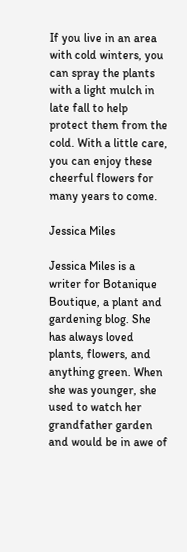If you live in an area with cold winters, you can spray the plants with a light mulch in late fall to help protect them from the cold. With a little care, you can enjoy these cheerful flowers for many years to come.

Jessica Miles

Jessica Miles is a writer for Botanique Boutique, a plant and gardening blog. She has always loved plants, flowers, and anything green. When she was younger, she used to watch her grandfather garden and would be in awe of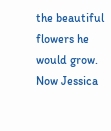the beautiful flowers he would grow. Now Jessica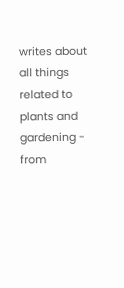writes about all things related to plants and gardening - from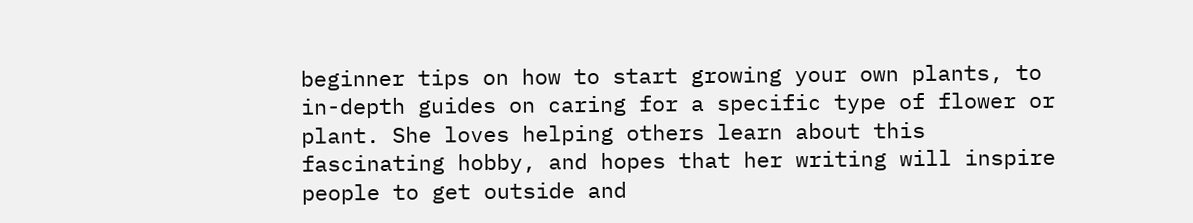beginner tips on how to start growing your own plants, to in-depth guides on caring for a specific type of flower or plant. She loves helping others learn about this fascinating hobby, and hopes that her writing will inspire people to get outside and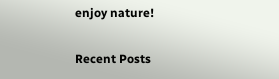enjoy nature!

Recent Posts